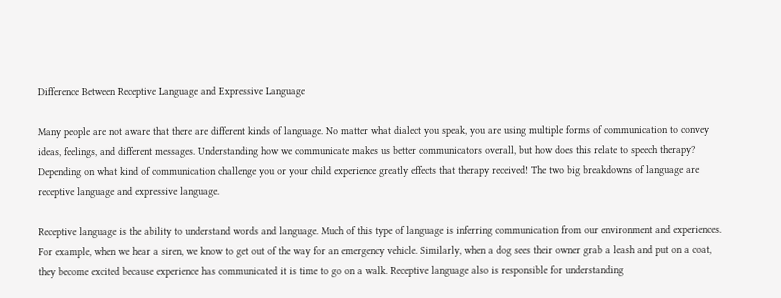Difference Between Receptive Language and Expressive Language

Many people are not aware that there are different kinds of language. No matter what dialect you speak, you are using multiple forms of communication to convey ideas, feelings, and different messages. Understanding how we communicate makes us better communicators overall, but how does this relate to speech therapy? Depending on what kind of communication challenge you or your child experience greatly effects that therapy received! The two big breakdowns of language are receptive language and expressive language.

Receptive language is the ability to understand words and language. Much of this type of language is inferring communication from our environment and experiences. For example, when we hear a siren, we know to get out of the way for an emergency vehicle. Similarly, when a dog sees their owner grab a leash and put on a coat, they become excited because experience has communicated it is time to go on a walk. Receptive language also is responsible for understanding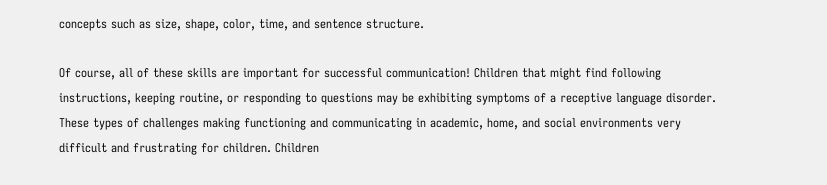concepts such as size, shape, color, time, and sentence structure.

Of course, all of these skills are important for successful communication! Children that might find following instructions, keeping routine, or responding to questions may be exhibiting symptoms of a receptive language disorder. These types of challenges making functioning and communicating in academic, home, and social environments very difficult and frustrating for children. Children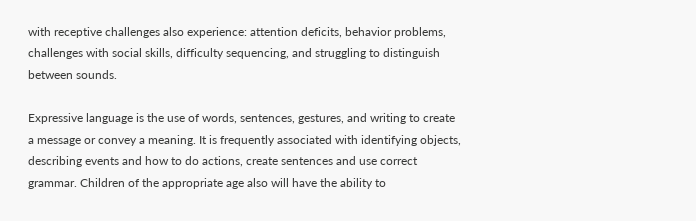with receptive challenges also experience: attention deficits, behavior problems, challenges with social skills, difficulty sequencing, and struggling to distinguish between sounds.

Expressive language is the use of words, sentences, gestures, and writing to create a message or convey a meaning. It is frequently associated with identifying objects, describing events and how to do actions, create sentences and use correct grammar. Children of the appropriate age also will have the ability to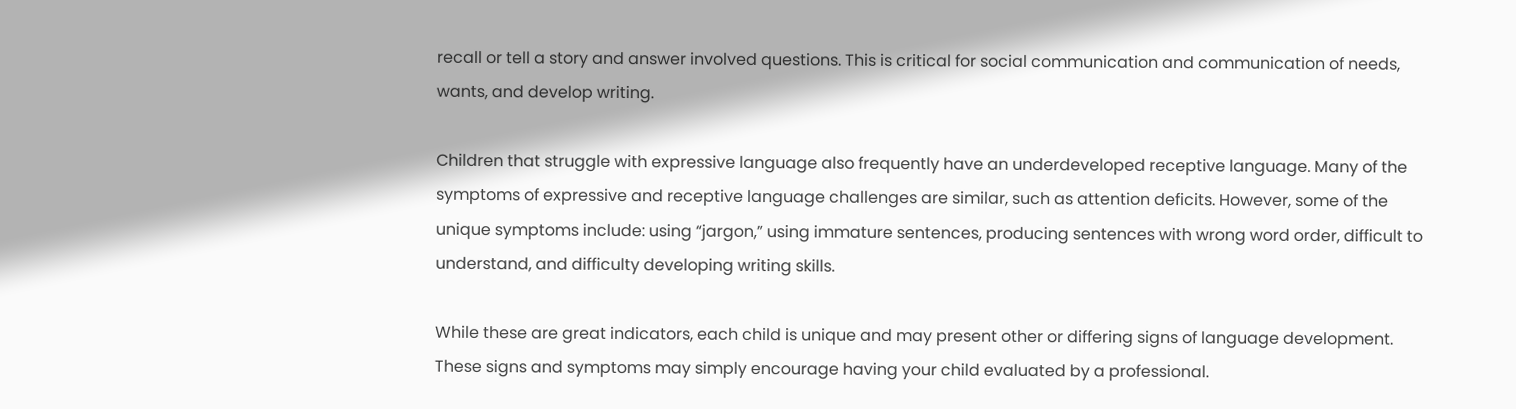recall or tell a story and answer involved questions. This is critical for social communication and communication of needs, wants, and develop writing.

Children that struggle with expressive language also frequently have an underdeveloped receptive language. Many of the symptoms of expressive and receptive language challenges are similar, such as attention deficits. However, some of the unique symptoms include: using “jargon,” using immature sentences, producing sentences with wrong word order, difficult to understand, and difficulty developing writing skills.

While these are great indicators, each child is unique and may present other or differing signs of language development. These signs and symptoms may simply encourage having your child evaluated by a professional.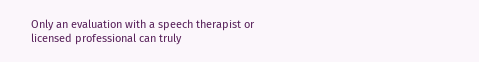Only an evaluation with a speech therapist or licensed professional can truly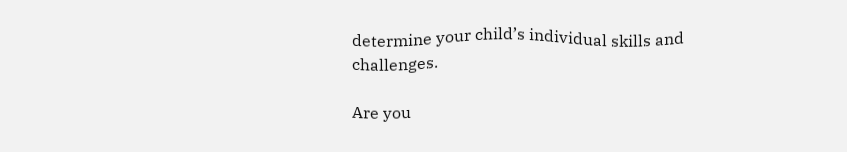determine your child’s individual skills and challenges.

Are you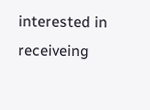interested in receiveing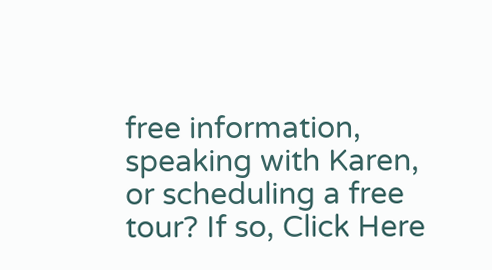free information, speaking with Karen, or scheduling a free tour? If so, Click Here